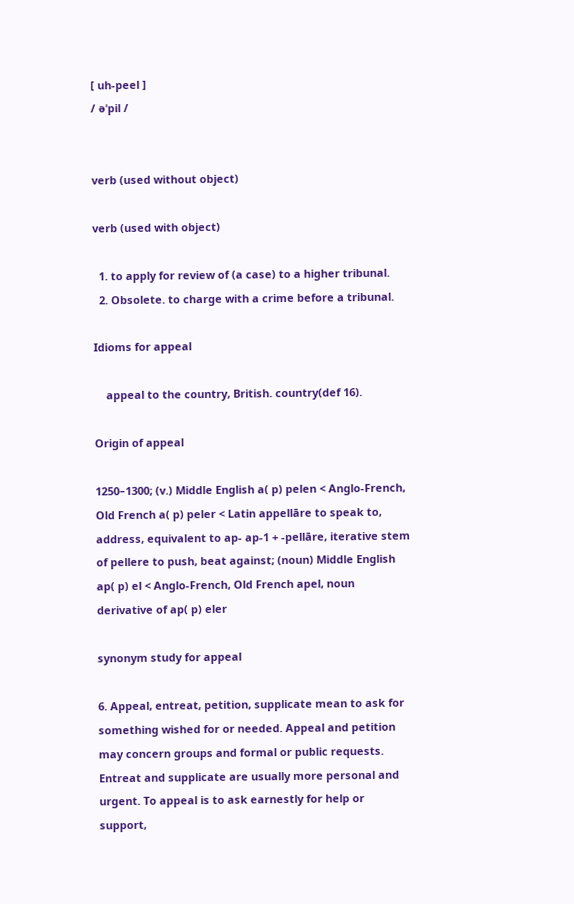[ uh-peel ]
/ əˈpil /


verb (used without object)

verb (used with object)

  1. to apply for review of (a case) to a higher tribunal.
  2. Obsolete. to charge with a crime before a tribunal.

Idioms for appeal

    appeal to the country, British. country(def 16).

Origin of appeal

1250–1300; (v.) Middle English a( p) pelen < Anglo-French, Old French a( p) peler < Latin appellāre to speak to, address, equivalent to ap- ap-1 + -pellāre, iterative stem of pellere to push, beat against; (noun) Middle English ap( p) el < Anglo-French, Old French apel, noun derivative of ap( p) eler

synonym study for appeal

6. Appeal, entreat, petition, supplicate mean to ask for something wished for or needed. Appeal and petition may concern groups and formal or public requests. Entreat and supplicate are usually more personal and urgent. To appeal is to ask earnestly for help or support,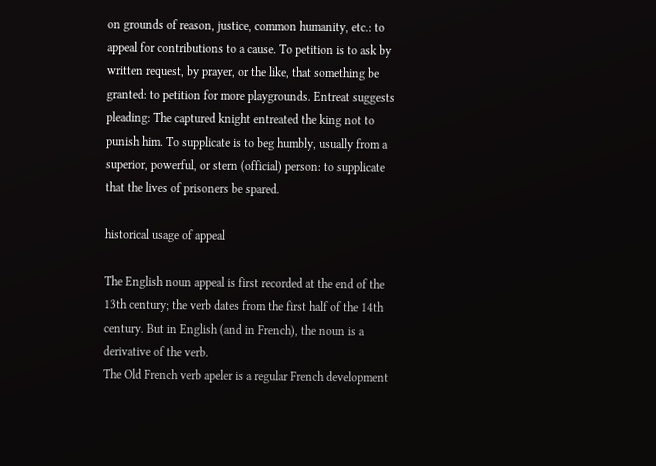on grounds of reason, justice, common humanity, etc.: to appeal for contributions to a cause. To petition is to ask by written request, by prayer, or the like, that something be granted: to petition for more playgrounds. Entreat suggests pleading: The captured knight entreated the king not to punish him. To supplicate is to beg humbly, usually from a superior, powerful, or stern (official) person: to supplicate that the lives of prisoners be spared.

historical usage of appeal

The English noun appeal is first recorded at the end of the 13th century; the verb dates from the first half of the 14th century. But in English (and in French), the noun is a derivative of the verb.
The Old French verb apeler is a regular French development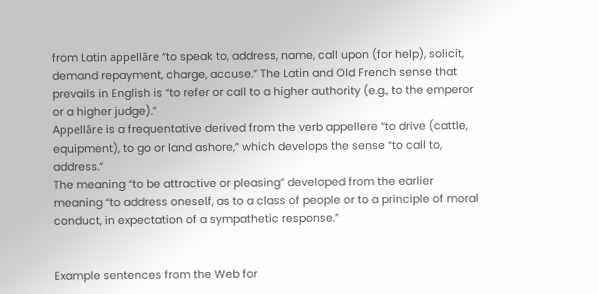from Latin appellāre “to speak to, address, name, call upon (for help), solicit, demand repayment, charge, accuse.” The Latin and Old French sense that prevails in English is “to refer or call to a higher authority (e.g., to the emperor or a higher judge).”
Appellāre is a frequentative derived from the verb appellere “to drive (cattle, equipment), to go or land ashore,” which develops the sense “to call to, address.”
The meaning “to be attractive or pleasing” developed from the earlier meaning “to address oneself, as to a class of people or to a principle of moral conduct, in expectation of a sympathetic response.”


Example sentences from the Web for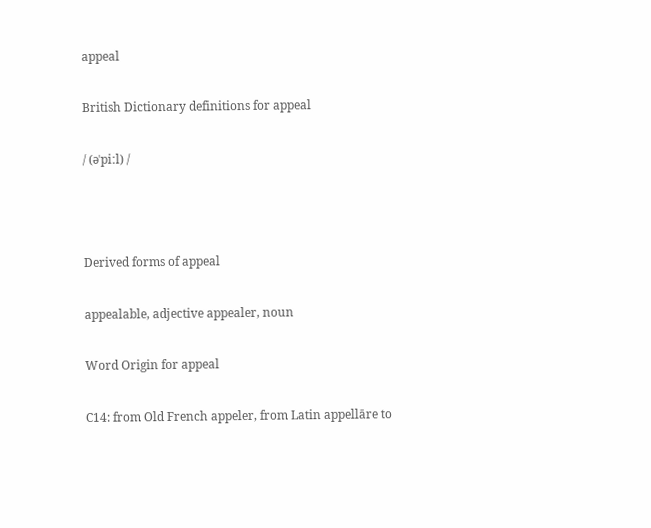appeal

British Dictionary definitions for appeal

/ (əˈpiːl) /



Derived forms of appeal

appealable, adjective appealer, noun

Word Origin for appeal

C14: from Old French appeler, from Latin appellāre to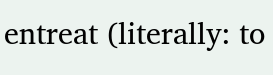entreat (literally: to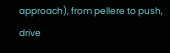approach), from pellere to push, drive